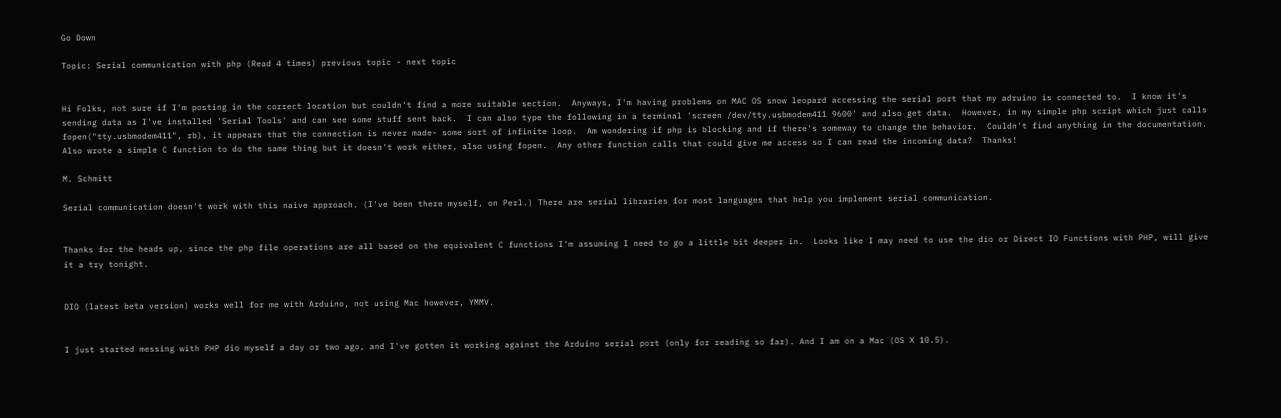Go Down

Topic: Serial communication with php (Read 4 times) previous topic - next topic


Hi Folks, not sure if I'm posting in the correct location but couldn't find a more suitable section.  Anyways, I'm having problems on MAC OS snow leopard accessing the serial port that my adruino is connected to.  I know it's sending data as I've installed 'Serial Tools' and can see some stuff sent back.  I can also type the following in a terminal 'screen /dev/tty.usbmodem411 9600' and also get data.  However, in my simple php script which just calls fopen("tty.usbmodem411", rb), it appears that the connection is never made- some sort of infinite loop.  Am wondering if php is blocking and if there's someway to change the behavior.  Couldn't find anything in the documentation.  Also wrote a simple C function to do the same thing but it doesn't work either, also using fopen.  Any other function calls that could give me access so I can read the incoming data?  Thanks!

M. Schmitt

Serial communication doesn't work with this naive approach. (I've been there myself, on Perl.) There are serial libraries for most languages that help you implement serial communication.


Thanks for the heads up, since the php file operations are all based on the equivalent C functions I'm assuming I need to go a little bit deeper in.  Looks like I may need to use the dio or Direct IO Functions with PHP, will give it a try tonight.


DIO (latest beta version) works well for me with Arduino, not using Mac however, YMMV.


I just started messing with PHP dio myself a day or two ago, and I've gotten it working against the Arduino serial port (only for reading so far). And I am on a Mac (OS X 10.5).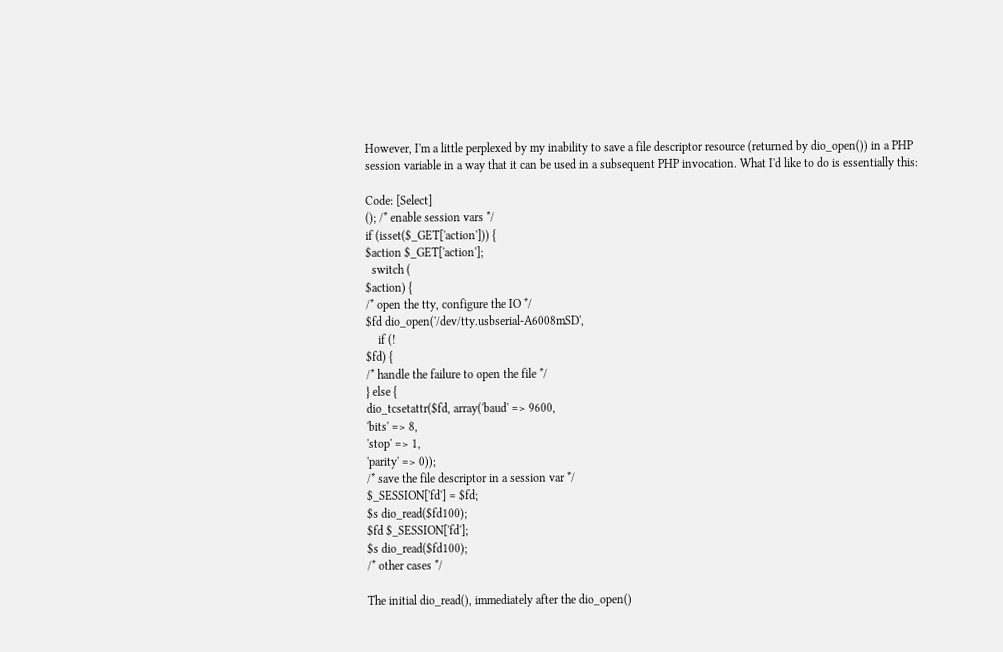However, I'm a little perplexed by my inability to save a file descriptor resource (returned by dio_open()) in a PHP session variable in a way that it can be used in a subsequent PHP invocation. What I'd like to do is essentially this:

Code: [Select]
(); /* enable session vars */
if (isset($_GET['action'])) {
$action $_GET['action'];
  switch (
$action) {
/* open the tty, configure the IO */
$fd dio_open('/dev/tty.usbserial-A6008mSD',
    if (!
$fd) {
/* handle the failure to open the file */
} else {
dio_tcsetattr($fd, array('baud' => 9600,
'bits' => 8,
'stop' => 1,
'parity' => 0));
/* save the file descriptor in a session var */
$_SESSION['fd'] = $fd;
$s dio_read($fd100);
$fd $_SESSION['fd'];
$s dio_read($fd100);
/* other cases */

The initial dio_read(), immediately after the dio_open()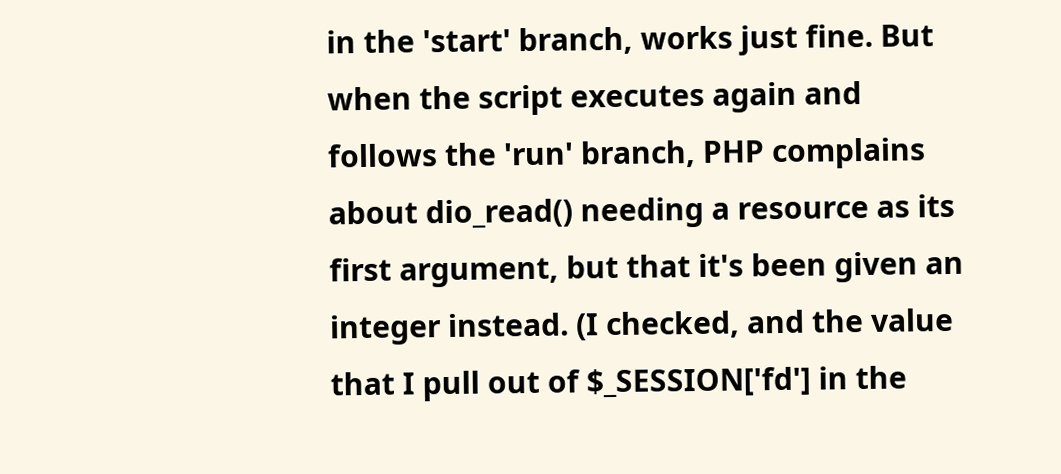in the 'start' branch, works just fine. But when the script executes again and follows the 'run' branch, PHP complains about dio_read() needing a resource as its first argument, but that it's been given an integer instead. (I checked, and the value that I pull out of $_SESSION['fd'] in the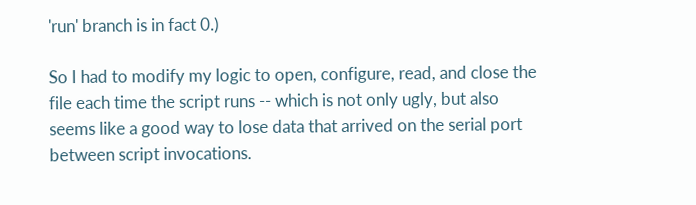'run' branch is in fact 0.)

So I had to modify my logic to open, configure, read, and close the file each time the script runs -- which is not only ugly, but also seems like a good way to lose data that arrived on the serial port between script invocations.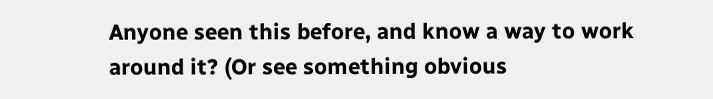Anyone seen this before, and know a way to work around it? (Or see something obvious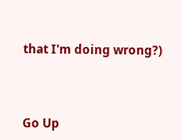that I'm doing wrong?)



Go Up